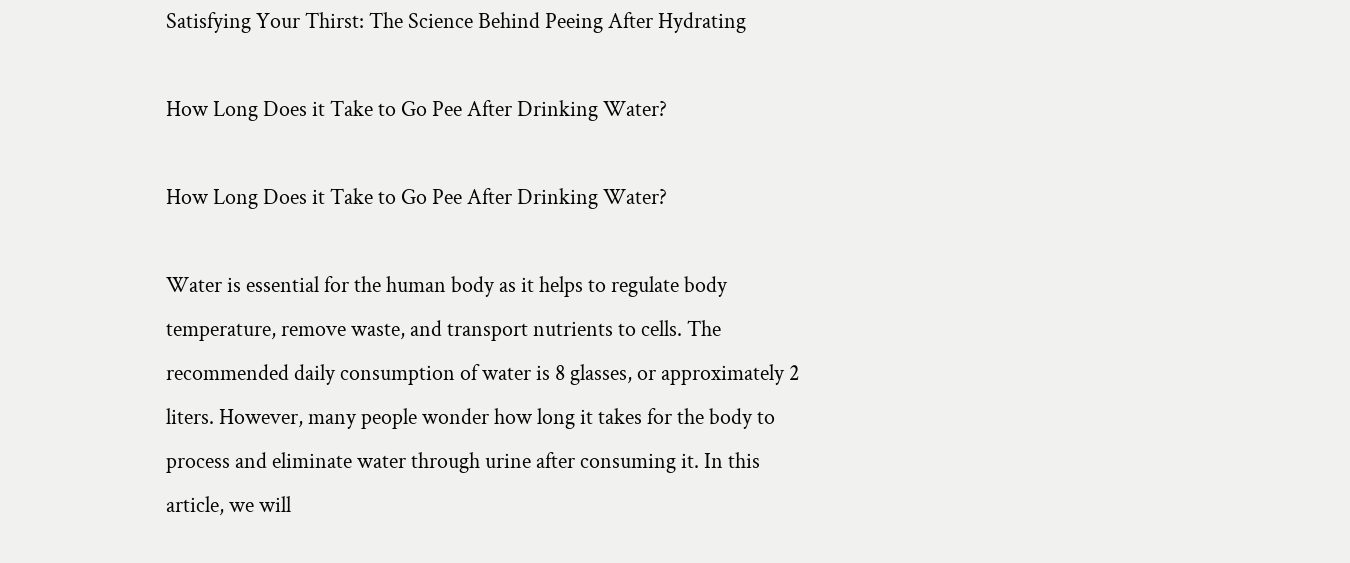Satisfying Your Thirst: The Science Behind Peeing After Hydrating

How Long Does it Take to Go Pee After Drinking Water?

How Long Does it Take to Go Pee After Drinking Water?

Water is essential for the human body as it helps to regulate body temperature, remove waste, and transport nutrients to cells. The recommended daily consumption of water is 8 glasses, or approximately 2 liters. However, many people wonder how long it takes for the body to process and eliminate water through urine after consuming it. In this article, we will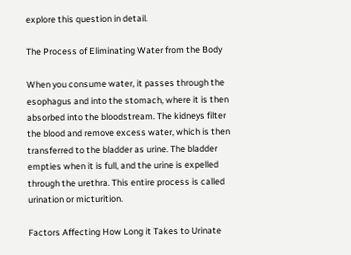explore this question in detail.

The Process of Eliminating Water from the Body

When you consume water, it passes through the esophagus and into the stomach, where it is then absorbed into the bloodstream. The kidneys filter the blood and remove excess water, which is then transferred to the bladder as urine. The bladder empties when it is full, and the urine is expelled through the urethra. This entire process is called urination or micturition.

Factors Affecting How Long it Takes to Urinate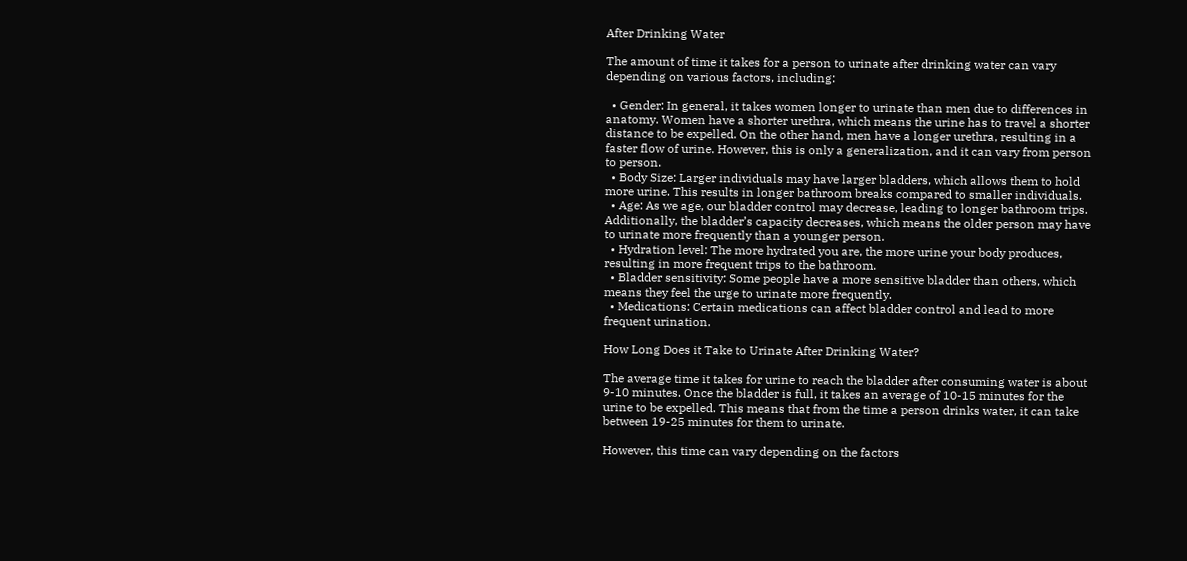After Drinking Water

The amount of time it takes for a person to urinate after drinking water can vary depending on various factors, including:

  • Gender: In general, it takes women longer to urinate than men due to differences in anatomy. Women have a shorter urethra, which means the urine has to travel a shorter distance to be expelled. On the other hand, men have a longer urethra, resulting in a faster flow of urine. However, this is only a generalization, and it can vary from person to person.
  • Body Size: Larger individuals may have larger bladders, which allows them to hold more urine. This results in longer bathroom breaks compared to smaller individuals.
  • Age: As we age, our bladder control may decrease, leading to longer bathroom trips. Additionally, the bladder’s capacity decreases, which means the older person may have to urinate more frequently than a younger person.
  • Hydration level: The more hydrated you are, the more urine your body produces, resulting in more frequent trips to the bathroom.
  • Bladder sensitivity: Some people have a more sensitive bladder than others, which means they feel the urge to urinate more frequently.
  • Medications: Certain medications can affect bladder control and lead to more frequent urination.

How Long Does it Take to Urinate After Drinking Water?

The average time it takes for urine to reach the bladder after consuming water is about 9-10 minutes. Once the bladder is full, it takes an average of 10-15 minutes for the urine to be expelled. This means that from the time a person drinks water, it can take between 19-25 minutes for them to urinate.

However, this time can vary depending on the factors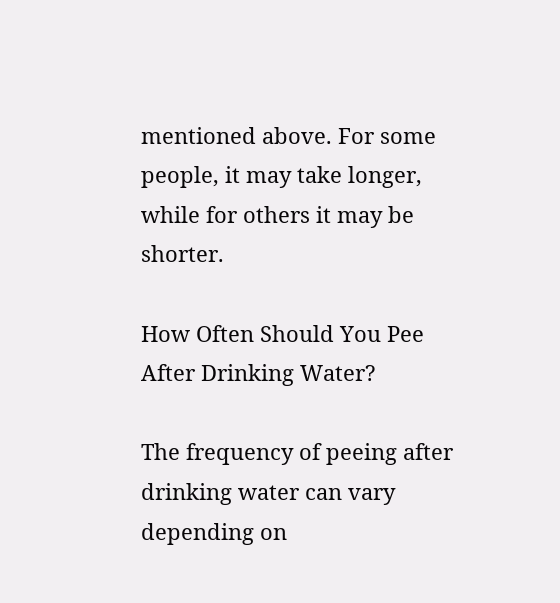mentioned above. For some people, it may take longer, while for others it may be shorter.

How Often Should You Pee After Drinking Water?

The frequency of peeing after drinking water can vary depending on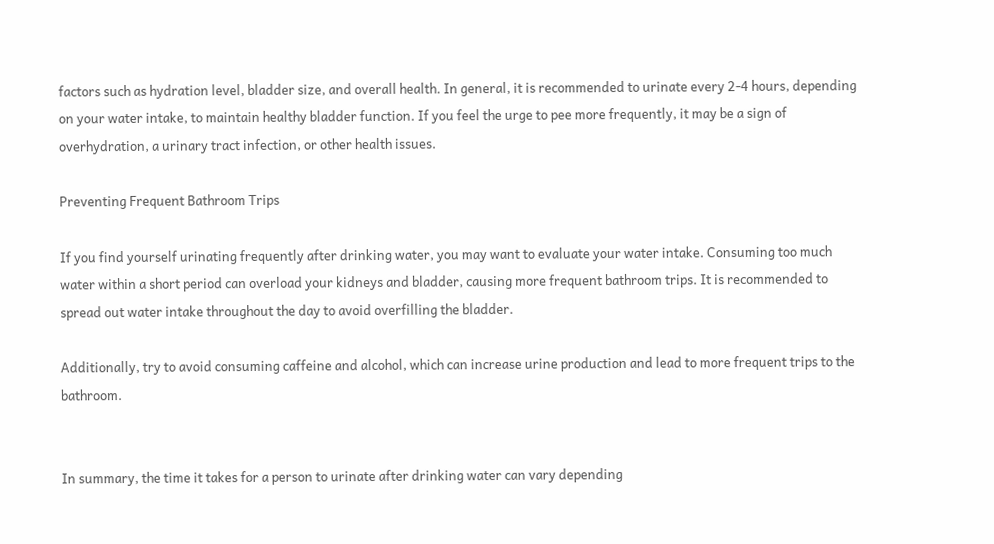factors such as hydration level, bladder size, and overall health. In general, it is recommended to urinate every 2-4 hours, depending on your water intake, to maintain healthy bladder function. If you feel the urge to pee more frequently, it may be a sign of overhydration, a urinary tract infection, or other health issues.

Preventing Frequent Bathroom Trips

If you find yourself urinating frequently after drinking water, you may want to evaluate your water intake. Consuming too much water within a short period can overload your kidneys and bladder, causing more frequent bathroom trips. It is recommended to spread out water intake throughout the day to avoid overfilling the bladder.

Additionally, try to avoid consuming caffeine and alcohol, which can increase urine production and lead to more frequent trips to the bathroom.


In summary, the time it takes for a person to urinate after drinking water can vary depending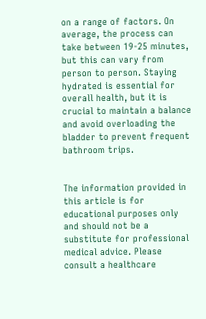on a range of factors. On average, the process can take between 19-25 minutes, but this can vary from person to person. Staying hydrated is essential for overall health, but it is crucial to maintain a balance and avoid overloading the bladder to prevent frequent bathroom trips.


The information provided in this article is for educational purposes only and should not be a substitute for professional medical advice. Please consult a healthcare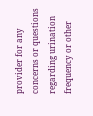provider for any concerns or questions regarding urination frequency or other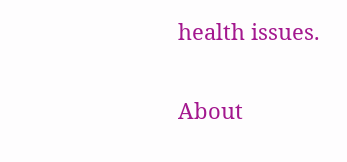health issues.

About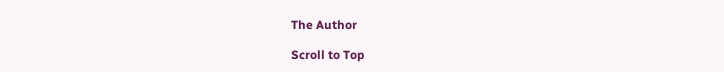The Author

Scroll to Top